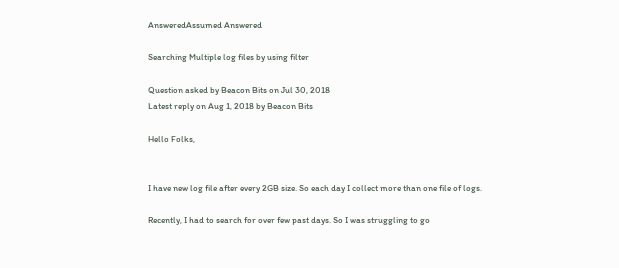AnsweredAssumed Answered

Searching Multiple log files by using filter

Question asked by Beacon Bits on Jul 30, 2018
Latest reply on Aug 1, 2018 by Beacon Bits

Hello Folks,


I have new log file after every 2GB size. So each day I collect more than one file of logs.

Recently, I had to search for over few past days. So I was struggling to go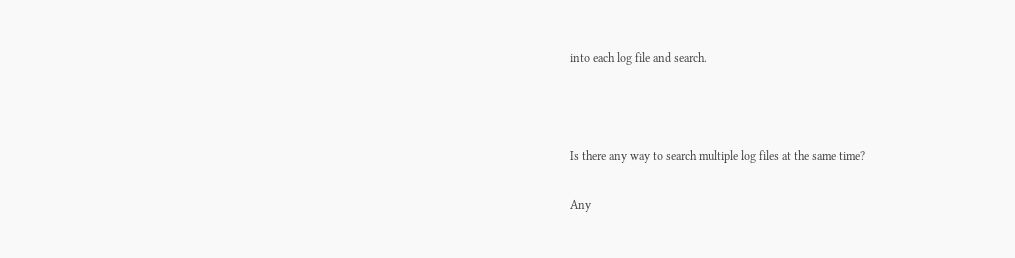into each log file and search.



Is there any way to search multiple log files at the same time?

Any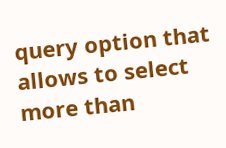query option that allows to select more than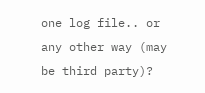one log file.. or any other way (may be third party)?